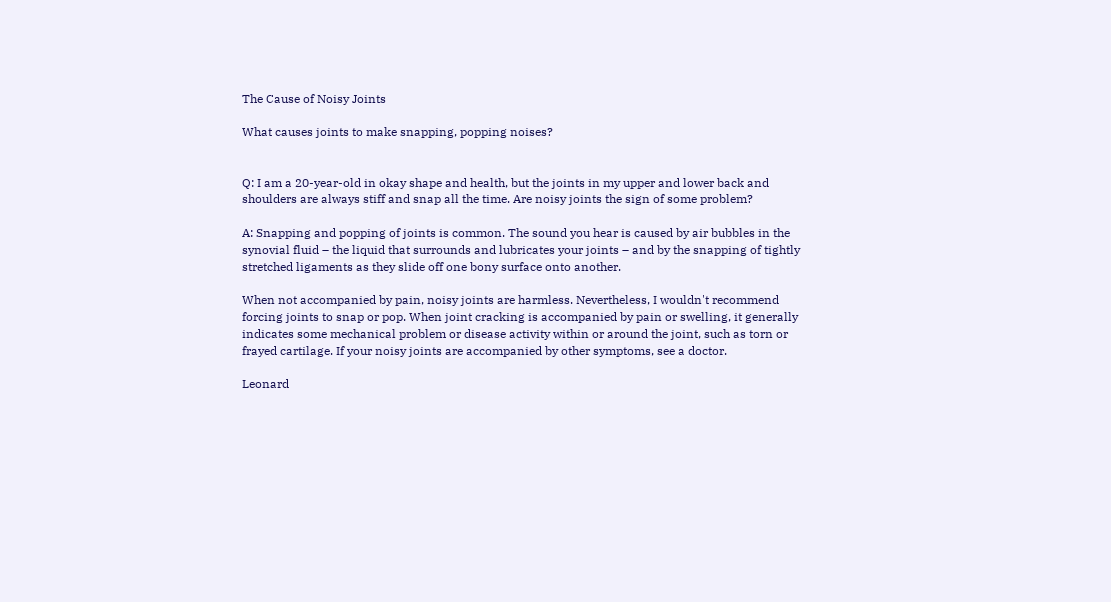The Cause of Noisy Joints

What causes joints to make snapping, popping noises?


Q: I am a 20-year-old in okay shape and health, but the joints in my upper and lower back and shoulders are always stiff and snap all the time. Are noisy joints the sign of some problem?

A: Snapping and popping of joints is common. The sound you hear is caused by air bubbles in the synovial fluid – the liquid that surrounds and lubricates your joints – and by the snapping of tightly stretched ligaments as they slide off one bony surface onto another.

When not accompanied by pain, noisy joints are harmless. Nevertheless, I wouldn't recommend forcing joints to snap or pop. When joint cracking is accompanied by pain or swelling, it generally indicates some mechanical problem or disease activity within or around the joint, such as torn or frayed cartilage. If your noisy joints are accompanied by other symptoms, see a doctor.

Leonard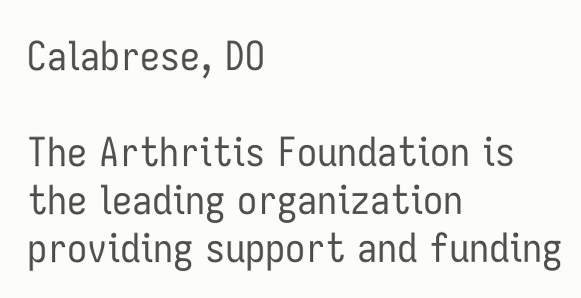Calabrese, DO

The Arthritis Foundation is the leading organization
providing support and funding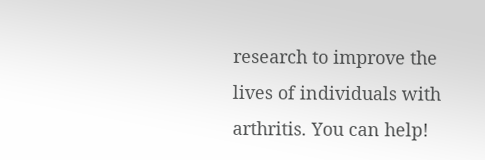research to improve the
lives of individuals with arthritis. You can help!